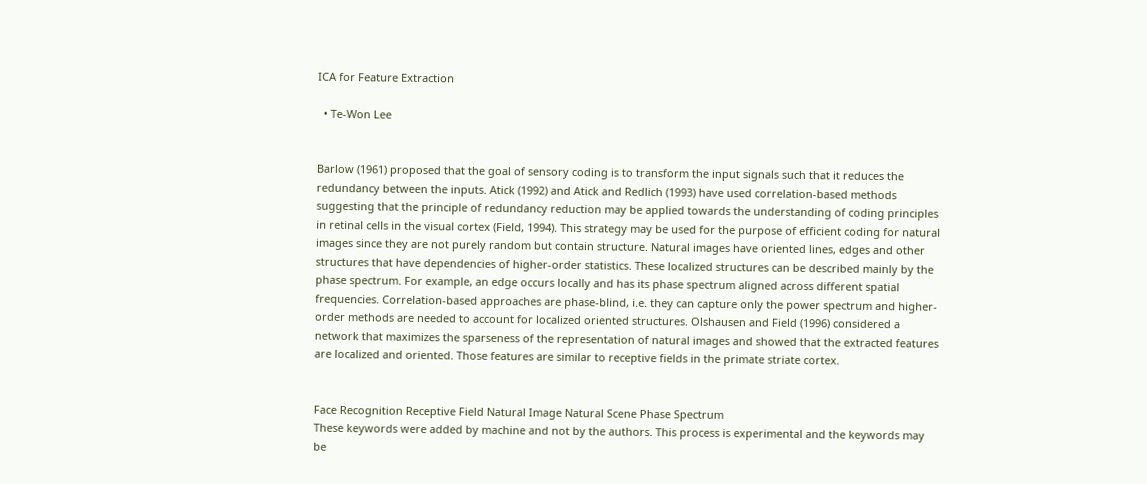ICA for Feature Extraction

  • Te-Won Lee


Barlow (1961) proposed that the goal of sensory coding is to transform the input signals such that it reduces the redundancy between the inputs. Atick (1992) and Atick and Redlich (1993) have used correlation-based methods suggesting that the principle of redundancy reduction may be applied towards the understanding of coding principles in retinal cells in the visual cortex (Field, 1994). This strategy may be used for the purpose of efficient coding for natural images since they are not purely random but contain structure. Natural images have oriented lines, edges and other structures that have dependencies of higher-order statistics. These localized structures can be described mainly by the phase spectrum. For example, an edge occurs locally and has its phase spectrum aligned across different spatial frequencies. Correlation-based approaches are phase-blind, i.e. they can capture only the power spectrum and higher-order methods are needed to account for localized oriented structures. Olshausen and Field (1996) considered a network that maximizes the sparseness of the representation of natural images and showed that the extracted features are localized and oriented. Those features are similar to receptive fields in the primate striate cortex.


Face Recognition Receptive Field Natural Image Natural Scene Phase Spectrum
These keywords were added by machine and not by the authors. This process is experimental and the keywords may be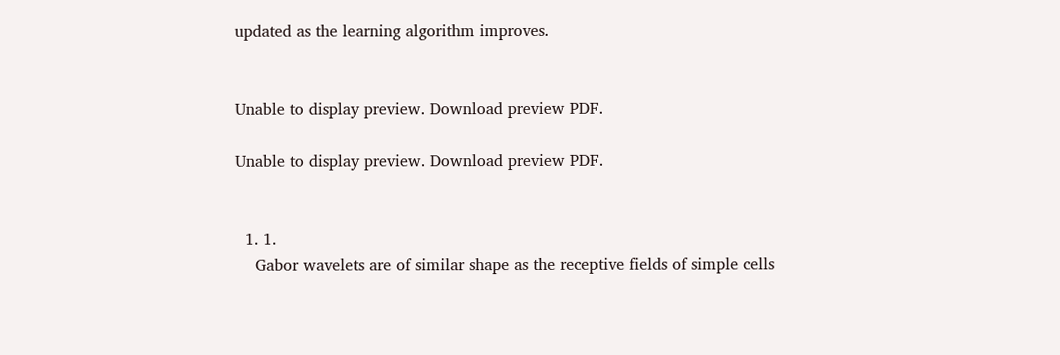updated as the learning algorithm improves.


Unable to display preview. Download preview PDF.

Unable to display preview. Download preview PDF.


  1. 1.
    Gabor wavelets are of similar shape as the receptive fields of simple cells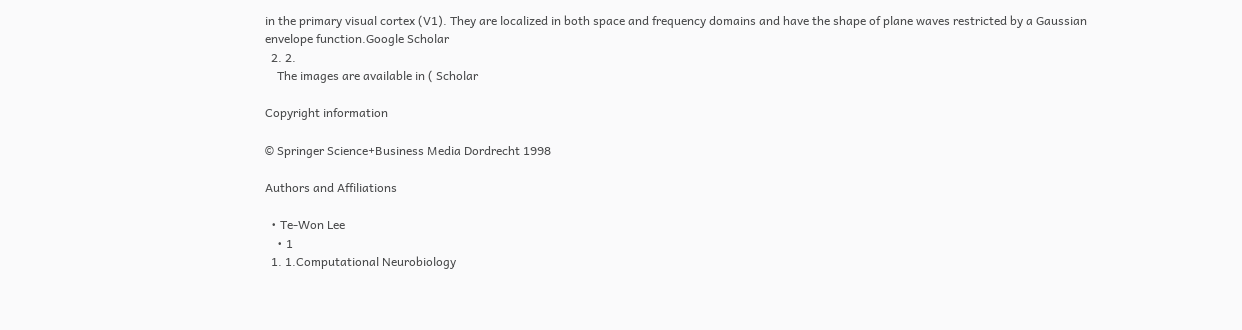in the primary visual cortex (V1). They are localized in both space and frequency domains and have the shape of plane waves restricted by a Gaussian envelope function.Google Scholar
  2. 2.
    The images are available in ( Scholar

Copyright information

© Springer Science+Business Media Dordrecht 1998

Authors and Affiliations

  • Te-Won Lee
    • 1
  1. 1.Computational Neurobiology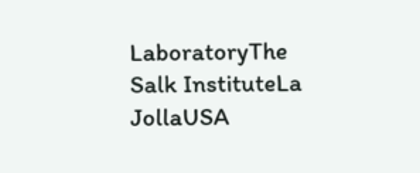LaboratoryThe Salk InstituteLa JollaUSA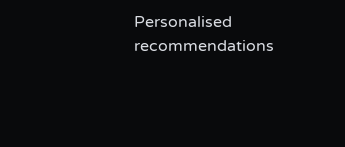Personalised recommendations